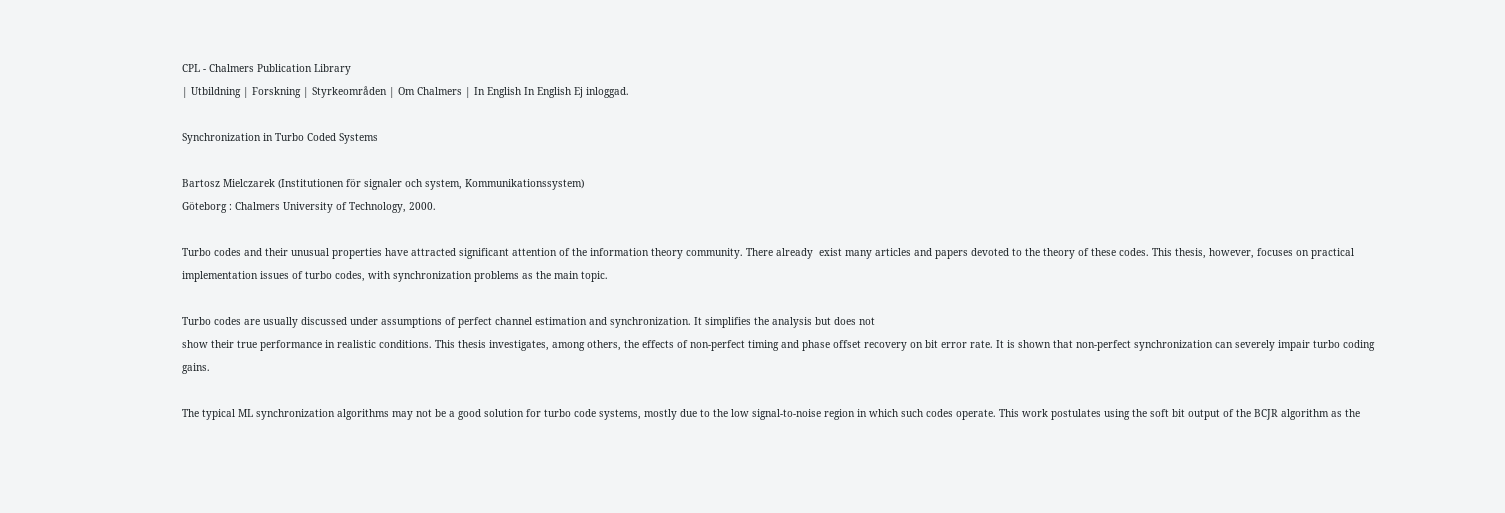CPL - Chalmers Publication Library
| Utbildning | Forskning | Styrkeområden | Om Chalmers | In English In English Ej inloggad.

Synchronization in Turbo Coded Systems

Bartosz Mielczarek (Institutionen för signaler och system, Kommunikationssystem)
Göteborg : Chalmers University of Technology, 2000.

Turbo codes and their unusual properties have attracted significant attention of the information theory community. There already  exist many articles and papers devoted to the theory of these codes. This thesis, however, focuses on practical implementation issues of turbo codes, with synchronization problems as the main topic.

Turbo codes are usually discussed under assumptions of perfect channel estimation and synchronization. It simplifies the analysis but does not
show their true performance in realistic conditions. This thesis investigates, among others, the effects of non-perfect timing and phase offset recovery on bit error rate. It is shown that non-perfect synchronization can severely impair turbo coding gains.

The typical ML synchronization algorithms may not be a good solution for turbo code systems, mostly due to the low signal-to-noise region in which such codes operate. This work postulates using the soft bit output of the BCJR algorithm as the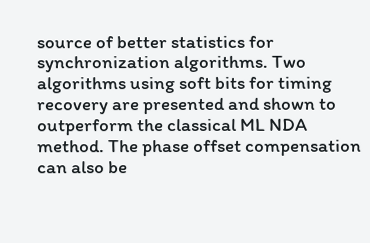source of better statistics for synchronization algorithms. Two algorithms using soft bits for timing recovery are presented and shown to outperform the classical ML NDA method. The phase offset compensation can also be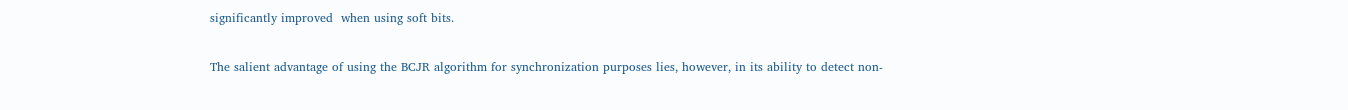significantly improved  when using soft bits.

The salient advantage of using the BCJR algorithm for synchronization purposes lies, however, in its ability to detect non-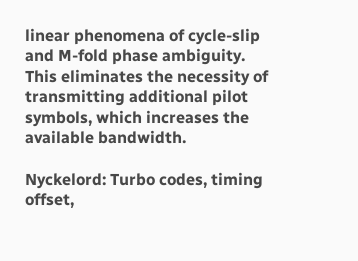linear phenomena of cycle-slip and M-fold phase ambiguity. This eliminates the necessity of transmitting additional pilot symbols, which increases the available bandwidth.

Nyckelord: Turbo codes, timing offset,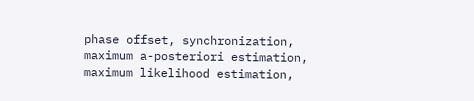phase offset, synchronization, maximum a-posteriori estimation, maximum likelihood estimation,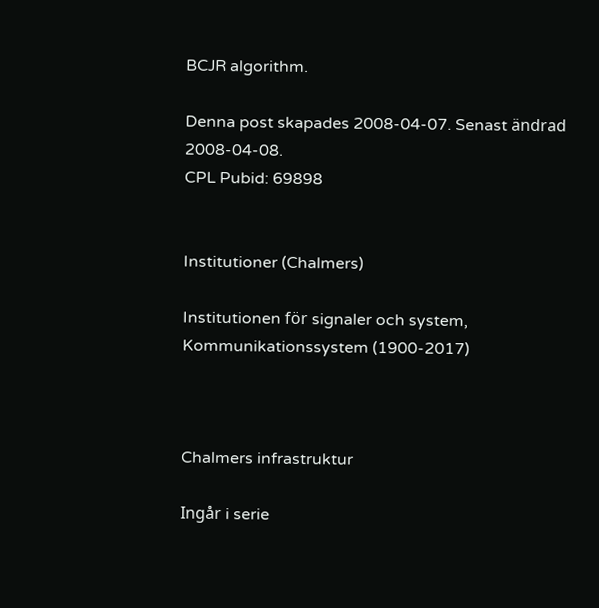BCJR algorithm.

Denna post skapades 2008-04-07. Senast ändrad 2008-04-08.
CPL Pubid: 69898


Institutioner (Chalmers)

Institutionen för signaler och system, Kommunikationssystem (1900-2017)



Chalmers infrastruktur

Ingår i serie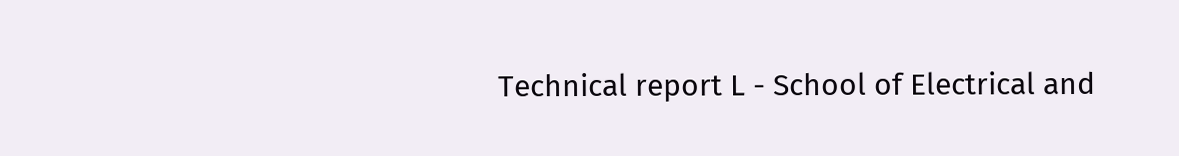Technical report L - School of Electrical and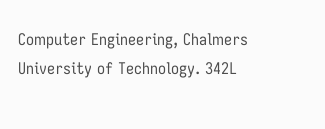Computer Engineering, Chalmers University of Technology. 342L